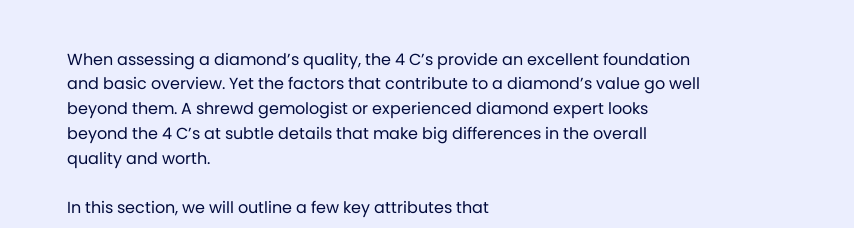When assessing a diamond’s quality, the 4 C’s provide an excellent foundation and basic overview. Yet the factors that contribute to a diamond’s value go well beyond them. A shrewd gemologist or experienced diamond expert looks beyond the 4 C’s at subtle details that make big differences in the overall quality and worth.

In this section, we will outline a few key attributes that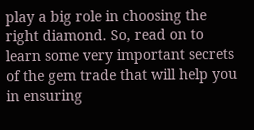play a big role in choosing the right diamond. So, read on to learn some very important secrets of the gem trade that will help you in ensuring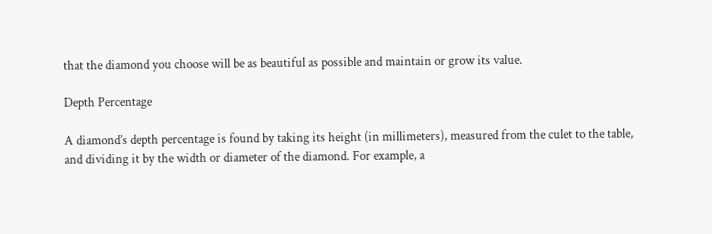that the diamond you choose will be as beautiful as possible and maintain or grow its value.

Depth Percentage

A diamond’s depth percentage is found by taking its height (in millimeters), measured from the culet to the table, and dividing it by the width or diameter of the diamond. For example, a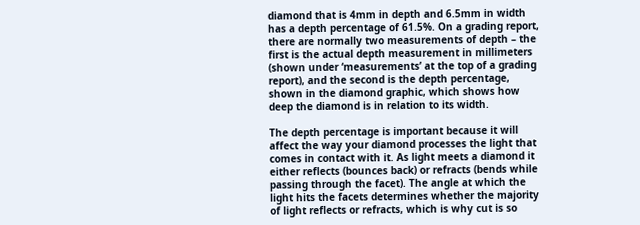diamond that is 4mm in depth and 6.5mm in width has a depth percentage of 61.5%. On a grading report, there are normally two measurements of depth – the first is the actual depth measurement in millimeters (shown under ‘measurements’ at the top of a grading report), and the second is the depth percentage, shown in the diamond graphic, which shows how deep the diamond is in relation to its width.

The depth percentage is important because it will affect the way your diamond processes the light that comes in contact with it. As light meets a diamond it either reflects (bounces back) or refracts (bends while passing through the facet). The angle at which the light hits the facets determines whether the majority of light reflects or refracts, which is why cut is so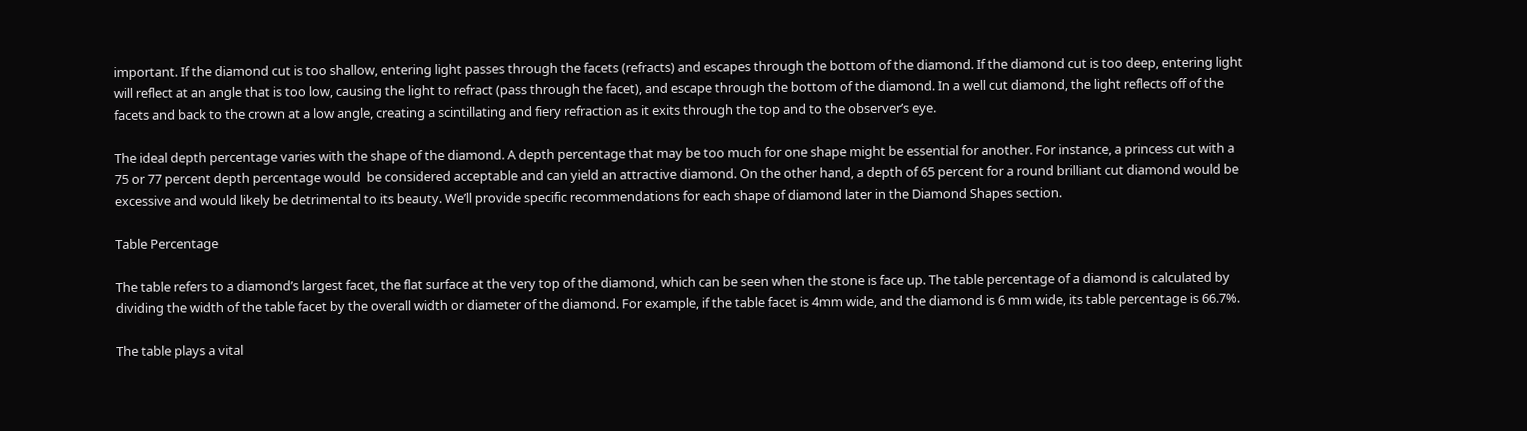important. If the diamond cut is too shallow, entering light passes through the facets (refracts) and escapes through the bottom of the diamond. If the diamond cut is too deep, entering light will reflect at an angle that is too low, causing the light to refract (pass through the facet), and escape through the bottom of the diamond. In a well cut diamond, the light reflects off of the facets and back to the crown at a low angle, creating a scintillating and fiery refraction as it exits through the top and to the observer’s eye.

The ideal depth percentage varies with the shape of the diamond. A depth percentage that may be too much for one shape might be essential for another. For instance, a princess cut with a 75 or 77 percent depth percentage would  be considered acceptable and can yield an attractive diamond. On the other hand, a depth of 65 percent for a round brilliant cut diamond would be excessive and would likely be detrimental to its beauty. We’ll provide specific recommendations for each shape of diamond later in the Diamond Shapes section.

Table Percentage

The table refers to a diamond’s largest facet, the flat surface at the very top of the diamond, which can be seen when the stone is face up. The table percentage of a diamond is calculated by dividing the width of the table facet by the overall width or diameter of the diamond. For example, if the table facet is 4mm wide, and the diamond is 6 mm wide, its table percentage is 66.7%.

The table plays a vital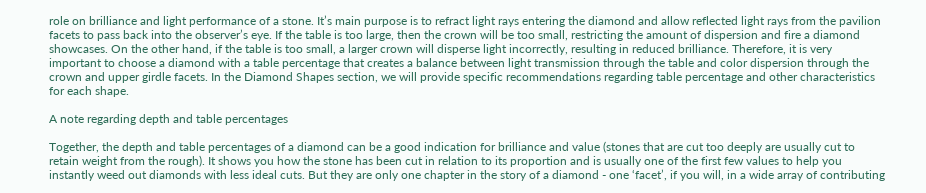role on brilliance and light performance of a stone. It’s main purpose is to refract light rays entering the diamond and allow reflected light rays from the pavilion facets to pass back into the observer’s eye. If the table is too large, then the crown will be too small, restricting the amount of dispersion and fire a diamond showcases. On the other hand, if the table is too small, a larger crown will disperse light incorrectly, resulting in reduced brilliance. Therefore, it is very important to choose a diamond with a table percentage that creates a balance between light transmission through the table and color dispersion through the crown and upper girdle facets. In the Diamond Shapes section, we will provide specific recommendations regarding table percentage and other characteristics for each shape.

A note regarding depth and table percentages

Together, the depth and table percentages of a diamond can be a good indication for brilliance and value (stones that are cut too deeply are usually cut to retain weight from the rough). It shows you how the stone has been cut in relation to its proportion and is usually one of the first few values to help you instantly weed out diamonds with less ideal cuts. But they are only one chapter in the story of a diamond - one ‘facet’, if you will, in a wide array of contributing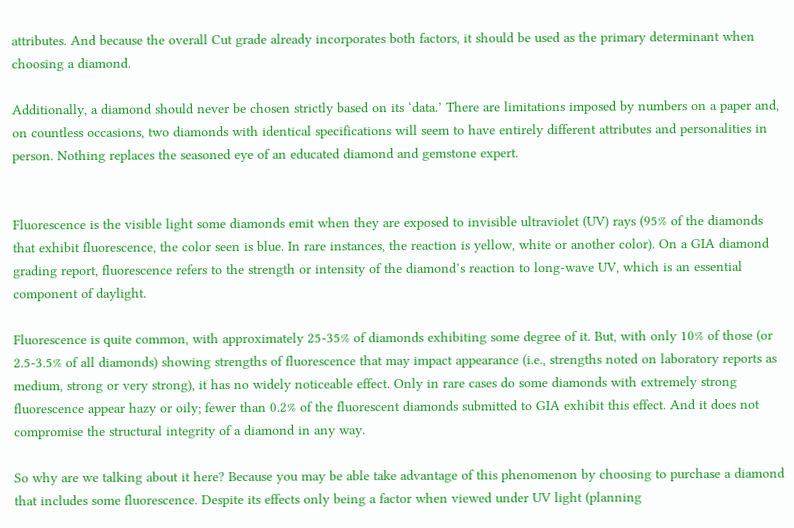attributes. And because the overall Cut grade already incorporates both factors, it should be used as the primary determinant when choosing a diamond.

Additionally, a diamond should never be chosen strictly based on its ‘data.’ There are limitations imposed by numbers on a paper and, on countless occasions, two diamonds with identical specifications will seem to have entirely different attributes and personalities in person. Nothing replaces the seasoned eye of an educated diamond and gemstone expert.


Fluorescence is the visible light some diamonds emit when they are exposed to invisible ultraviolet (UV) rays (95% of the diamonds that exhibit fluorescence, the color seen is blue. In rare instances, the reaction is yellow, white or another color). On a GIA diamond grading report, fluorescence refers to the strength or intensity of the diamond’s reaction to long-wave UV, which is an essential component of daylight.

Fluorescence is quite common, with approximately 25-35% of diamonds exhibiting some degree of it. But, with only 10% of those (or 2.5-3.5% of all diamonds) showing strengths of fluorescence that may impact appearance (i.e., strengths noted on laboratory reports as medium, strong or very strong), it has no widely noticeable effect. Only in rare cases do some diamonds with extremely strong fluorescence appear hazy or oily; fewer than 0.2% of the fluorescent diamonds submitted to GIA exhibit this effect. And it does not compromise the structural integrity of a diamond in any way.

So why are we talking about it here? Because you may be able take advantage of this phenomenon by choosing to purchase a diamond that includes some fluorescence. Despite its effects only being a factor when viewed under UV light (planning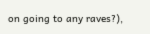on going to any raves?),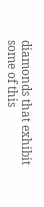diamonds that exhibit some of this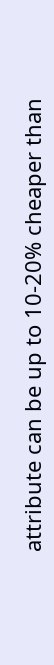attribute can be up to 10-20% cheaper than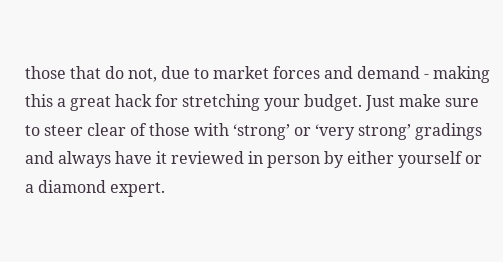those that do not, due to market forces and demand - making this a great hack for stretching your budget. Just make sure to steer clear of those with ‘strong’ or ‘very strong’ gradings and always have it reviewed in person by either yourself or a diamond expert.